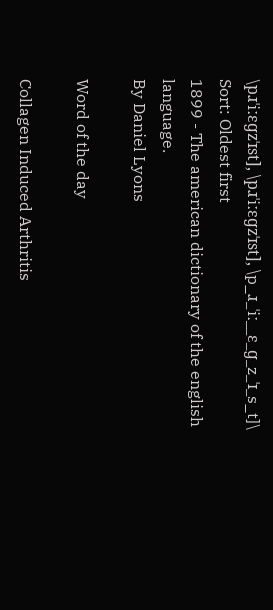\pɹˈiːɛɡzˈɪst], \pɹˈiːɛɡzˈɪst], \p_ɹ_ˈiː__ɛ_ɡ_z_ˈɪ_s_t]\
Sort: Oldest first
1899 - The american dictionary of the english language.
By Daniel Lyons

Word of the day

Collagen Induced Arthritis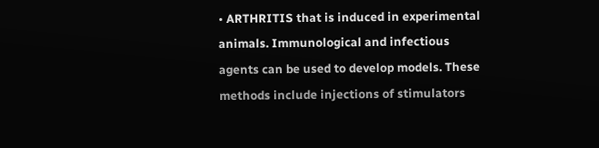• ARTHRITIS that is induced in experimental animals. Immunological and infectious agents can be used to develop models. These methods include injections of stimulators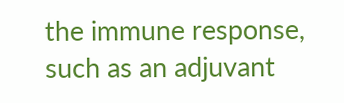the immune response, such as an adjuvant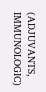(ADJUVANTS, IMMUNOLOGIC)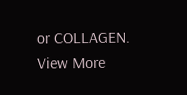or COLLAGEN.
View More